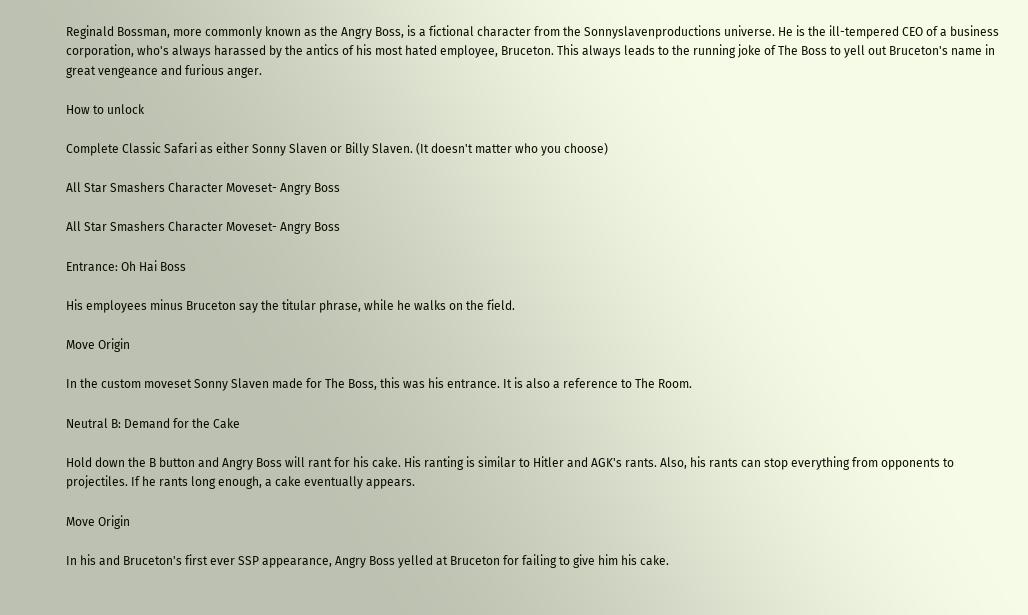Reginald Bossman, more commonly known as the Angry Boss, is a fictional character from the Sonnyslavenproductions universe. He is the ill-tempered CEO of a business corporation, who's always harassed by the antics of his most hated employee, Bruceton. This always leads to the running joke of The Boss to yell out Bruceton's name in great vengeance and furious anger.

How to unlock

Complete Classic Safari as either Sonny Slaven or Billy Slaven. (It doesn't matter who you choose)

All Star Smashers Character Moveset- Angry Boss

All Star Smashers Character Moveset- Angry Boss

Entrance: Oh Hai Boss

His employees minus Bruceton say the titular phrase, while he walks on the field.

Move Origin

In the custom moveset Sonny Slaven made for The Boss, this was his entrance. It is also a reference to The Room.

Neutral B: Demand for the Cake

Hold down the B button and Angry Boss will rant for his cake. His ranting is similar to Hitler and AGK's rants. Also, his rants can stop everything from opponents to projectiles. If he rants long enough, a cake eventually appears.

Move Origin

In his and Bruceton's first ever SSP appearance, Angry Boss yelled at Bruceton for failing to give him his cake.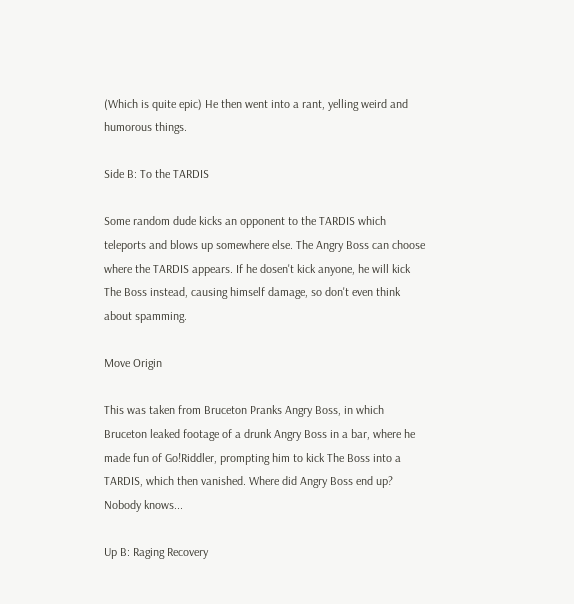(Which is quite epic) He then went into a rant, yelling weird and humorous things.

Side B: To the TARDIS

Some random dude kicks an opponent to the TARDIS which teleports and blows up somewhere else. The Angry Boss can choose where the TARDIS appears. If he dosen't kick anyone, he will kick The Boss instead, causing himself damage, so don't even think about spamming.

Move Origin

This was taken from Bruceton Pranks Angry Boss, in which Bruceton leaked footage of a drunk Angry Boss in a bar, where he made fun of Go!Riddler, prompting him to kick The Boss into a TARDIS, which then vanished. Where did Angry Boss end up? Nobody knows...

Up B: Raging Recovery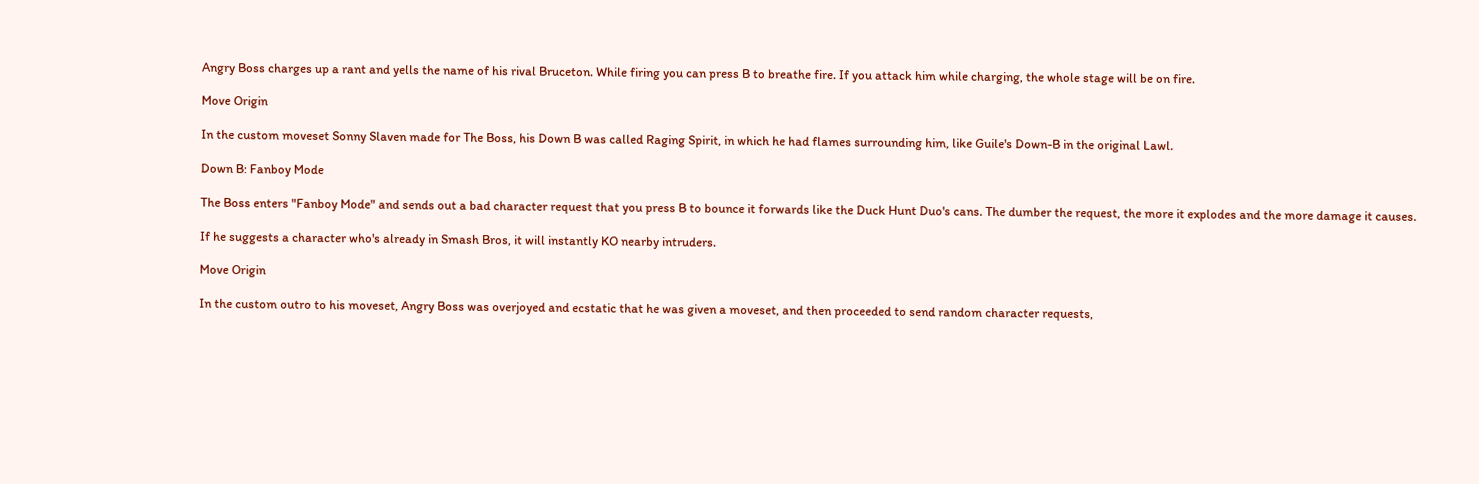Angry Boss charges up a rant and yells the name of his rival Bruceton. While firing you can press B to breathe fire. If you attack him while charging, the whole stage will be on fire.

Move Origin

In the custom moveset Sonny Slaven made for The Boss, his Down B was called Raging Spirit, in which he had flames surrounding him, like Guile's Down-B in the original Lawl.

Down B: Fanboy Mode

The Boss enters "Fanboy Mode" and sends out a bad character request that you press B to bounce it forwards like the Duck Hunt Duo's cans. The dumber the request, the more it explodes and the more damage it causes.

If he suggests a character who's already in Smash Bros, it will instantly KO nearby intruders.

Move Origin

In the custom outro to his moveset, Angry Boss was overjoyed and ecstatic that he was given a moveset, and then proceeded to send random character requests,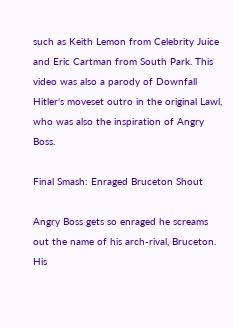such as Keith Lemon from Celebrity Juice and Eric Cartman from South Park. This video was also a parody of Downfall Hitler's moveset outro in the original Lawl, who was also the inspiration of Angry Boss.

Final Smash: Enraged Bruceton Shout

Angry Boss gets so enraged he screams out the name of his arch-rival, Bruceton. His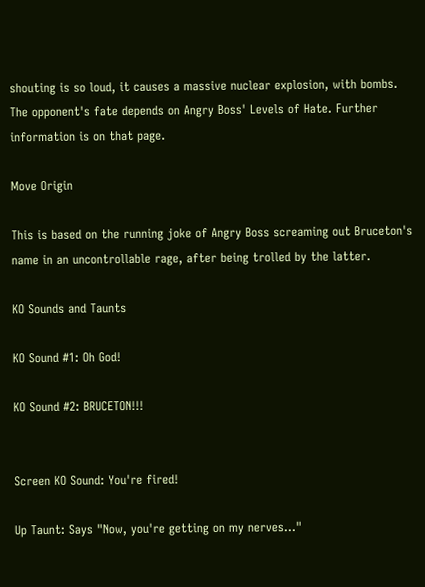shouting is so loud, it causes a massive nuclear explosion, with bombs. The opponent's fate depends on Angry Boss' Levels of Hate. Further information is on that page.

Move Origin

This is based on the running joke of Angry Boss screaming out Bruceton's name in an uncontrollable rage, after being trolled by the latter.

KO Sounds and Taunts

KO Sound #1: Oh God!

KO Sound #2: BRUCETON!!!


Screen KO Sound: You're fired!

Up Taunt: Says "Now, you're getting on my nerves..."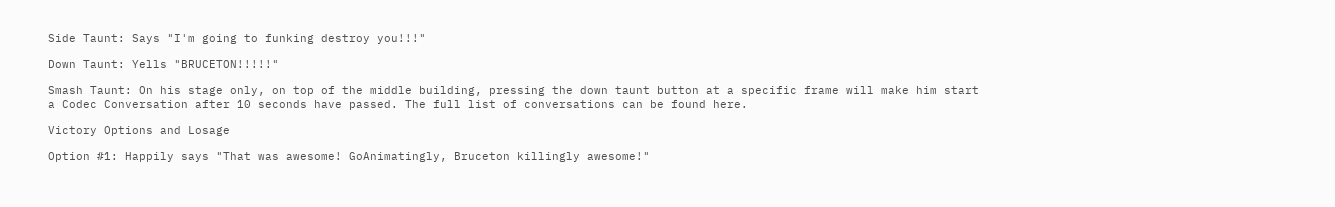Side Taunt: Says "I'm going to funking destroy you!!!"

Down Taunt: Yells "BRUCETON!!!!!"

Smash Taunt: On his stage only, on top of the middle building, pressing the down taunt button at a specific frame will make him start a Codec Conversation after 10 seconds have passed. The full list of conversations can be found here.

Victory Options and Losage

Option #1: Happily says "That was awesome! GoAnimatingly, Bruceton killingly awesome!"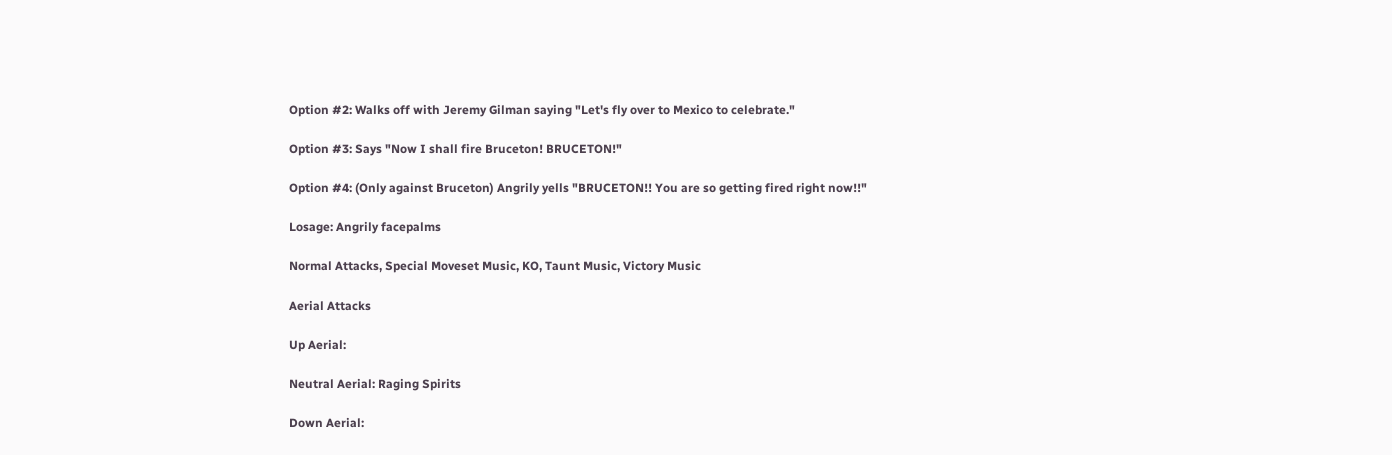Option #2: Walks off with Jeremy Gilman saying "Let's fly over to Mexico to celebrate."

Option #3: Says "Now I shall fire Bruceton! BRUCETON!"

Option #4: (Only against Bruceton) Angrily yells "BRUCETON!! You are so getting fired right now!!"

Losage: Angrily facepalms

Normal Attacks, Special Moveset Music, KO, Taunt Music, Victory Music

Aerial Attacks

Up Aerial:

Neutral Aerial: Raging Spirits

Down Aerial: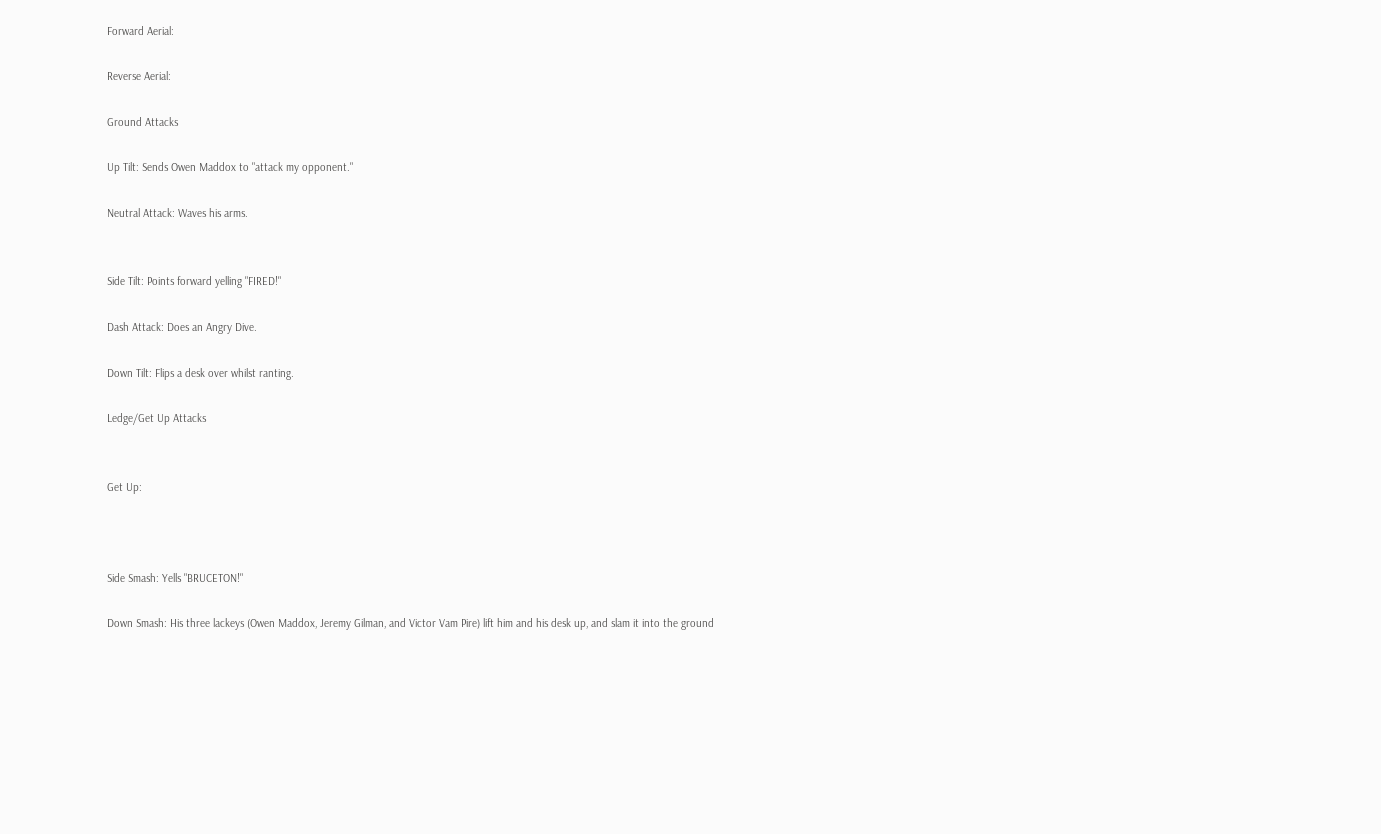Forward Aerial:

Reverse Aerial:

Ground Attacks

Up Tilt: Sends Owen Maddox to "attack my opponent."

Neutral Attack: Waves his arms.


Side Tilt: Points forward yelling "FIRED!"

Dash Attack: Does an Angry Dive.

Down Tilt: Flips a desk over whilst ranting.

Ledge/Get Up Attacks


Get Up:



Side Smash: Yells "BRUCETON!"

Down Smash: His three lackeys (Owen Maddox, Jeremy Gilman, and Victor Vam Pire) lift him and his desk up, and slam it into the ground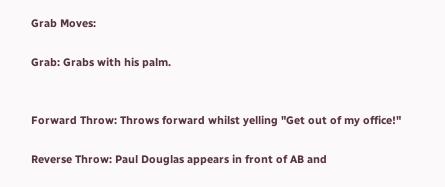Grab Moves:

Grab: Grabs with his palm.


Forward Throw: Throws forward whilst yelling "Get out of my office!"

Reverse Throw: Paul Douglas appears in front of AB and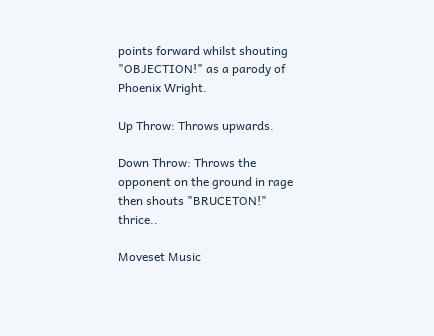points forward whilst shouting "OBJECTION!" as a parody of Phoenix Wright.

Up Throw: Throws upwards.

Down Throw: Throws the opponent on the ground in rage then shouts "BRUCETON!" thrice..

Moveset Music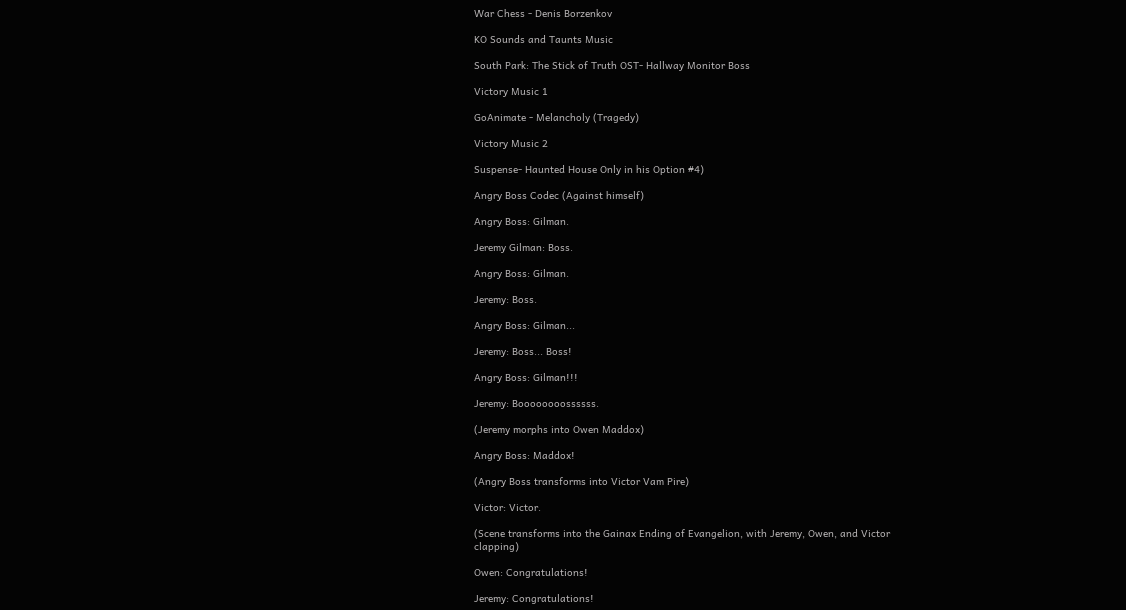War Chess - Denis Borzenkov

KO Sounds and Taunts Music

South Park: The Stick of Truth OST- Hallway Monitor Boss

Victory Music 1

GoAnimate - Melancholy (Tragedy)

Victory Music 2

Suspense- Haunted House Only in his Option #4)

Angry Boss Codec (Against himself)

Angry Boss: Gilman.

Jeremy Gilman: Boss.

Angry Boss: Gilman.

Jeremy: Boss.

Angry Boss: Gilman...

Jeremy: Boss... Boss!

Angry Boss: Gilman!!!

Jeremy: Boooooooossssss.

(Jeremy morphs into Owen Maddox)

Angry Boss: Maddox!

(Angry Boss transforms into Victor Vam Pire)

Victor: Victor.

(Scene transforms into the Gainax Ending of Evangelion, with Jeremy, Owen, and Victor clapping)

Owen: Congratulations!

Jeremy: Congratulations!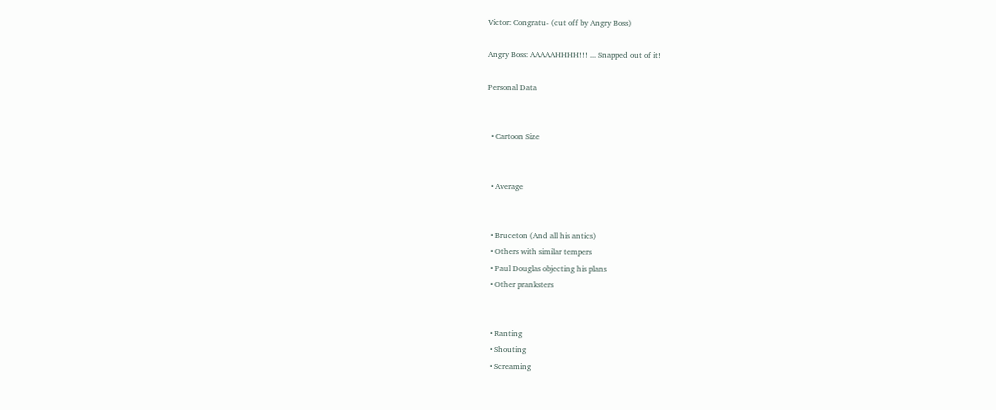Victor: Congratu- (cut off by Angry Boss)

Angry Boss: AAAAAHHHH!!! ... Snapped out of it!

Personal Data


  • Cartoon Size


  • Average


  • Bruceton (And all his antics)
  • Others with similar tempers
  • Paul Douglas objecting his plans
  • Other pranksters


  • Ranting
  • Shouting
  • Screaming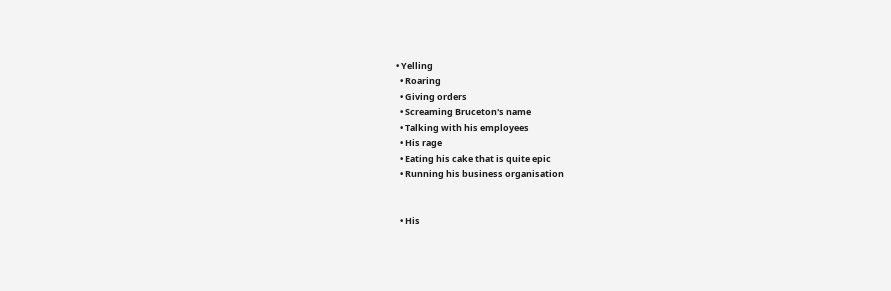• Yelling
  • Roaring
  • Giving orders
  • Screaming Bruceton's name
  • Talking with his employees
  • His rage
  • Eating his cake that is quite epic
  • Running his business organisation


  • His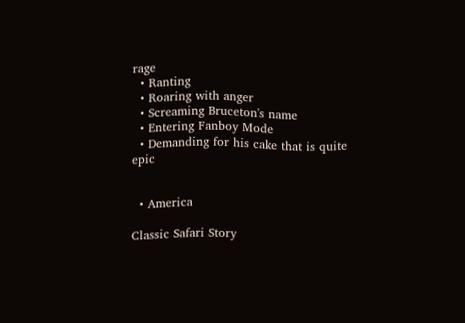rage
  • Ranting
  • Roaring with anger
  • Screaming Bruceton's name
  • Entering Fanboy Mode
  • Demanding for his cake that is quite epic


  • America

Classic Safari Story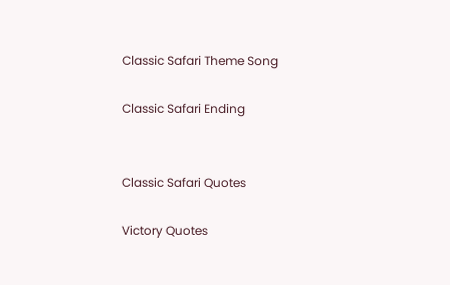Classic Safari Theme Song

Classic Safari Ending


Classic Safari Quotes

Victory Quotes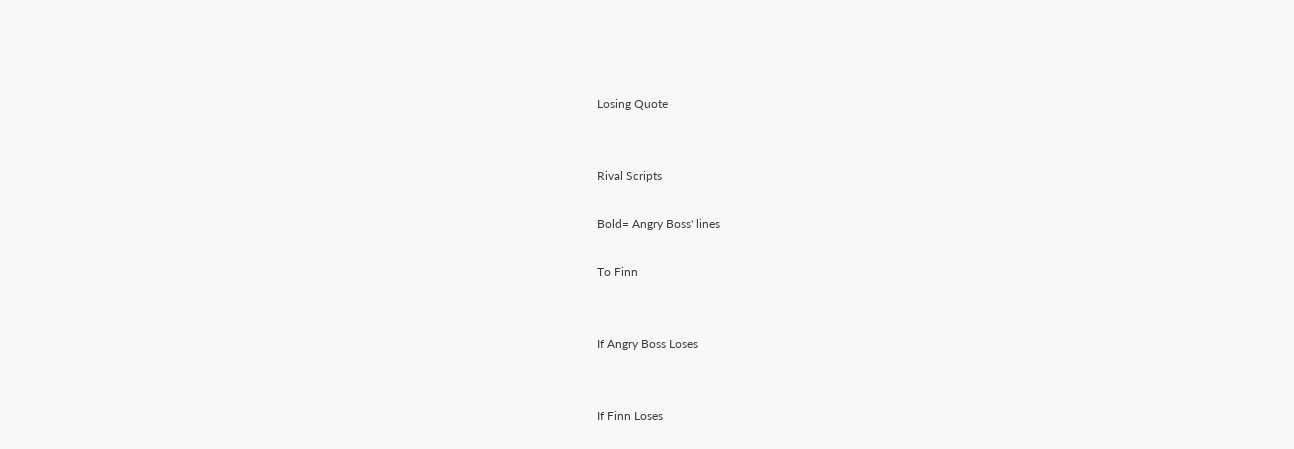Losing Quote


Rival Scripts

Bold= Angry Boss' lines

To Finn


If Angry Boss Loses


If Finn Loses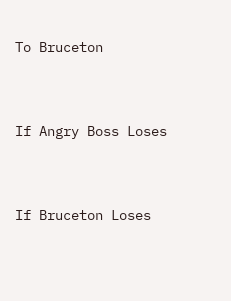To Bruceton


If Angry Boss Loses


If Bruceton Loses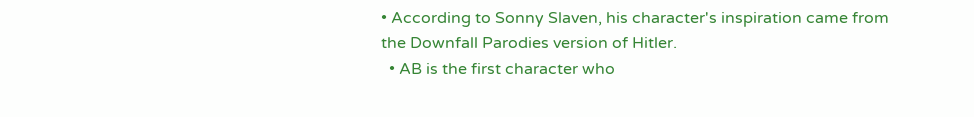• According to Sonny Slaven, his character's inspiration came from the Downfall Parodies version of Hitler.
  • AB is the first character who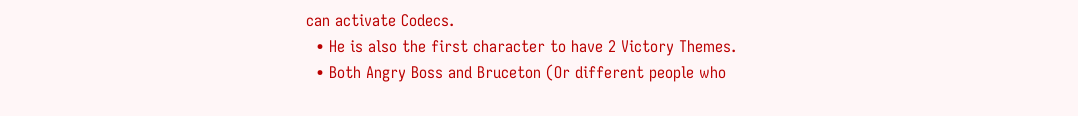can activate Codecs.
  • He is also the first character to have 2 Victory Themes.
  • Both Angry Boss and Bruceton (Or different people who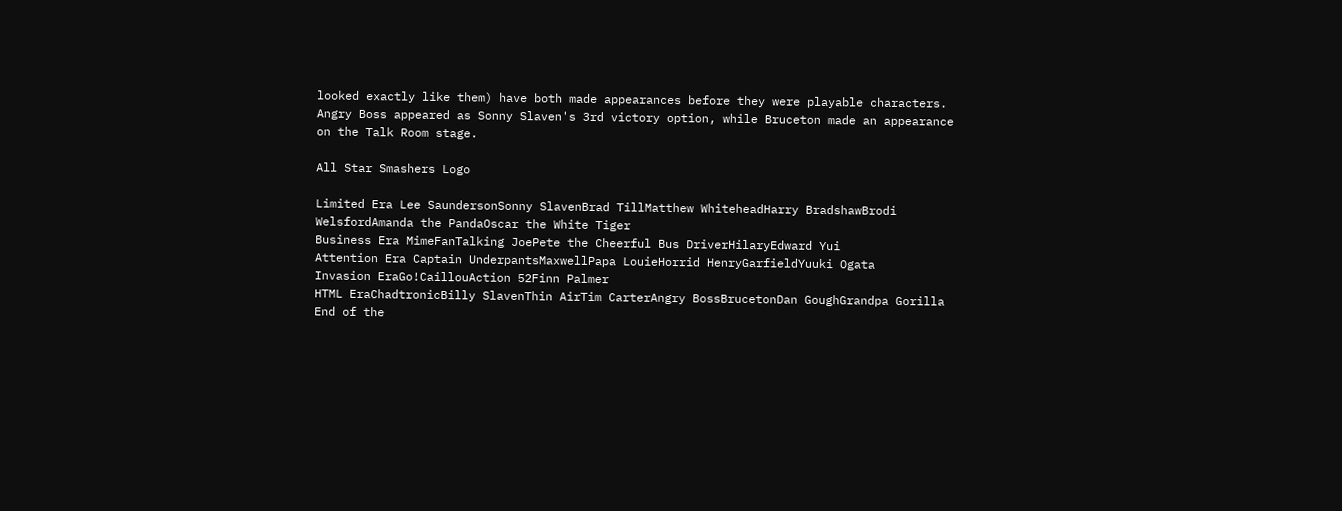looked exactly like them) have both made appearances before they were playable characters. Angry Boss appeared as Sonny Slaven's 3rd victory option, while Bruceton made an appearance on the Talk Room stage.

All Star Smashers Logo

Limited Era Lee SaundersonSonny SlavenBrad TillMatthew WhiteheadHarry BradshawBrodi WelsfordAmanda the PandaOscar the White Tiger
Business Era MimeFanTalking JoePete the Cheerful Bus DriverHilaryEdward Yui
Attention Era Captain UnderpantsMaxwellPapa LouieHorrid HenryGarfieldYuuki Ogata
Invasion EraGo!CaillouAction 52Finn Palmer
HTML EraChadtronicBilly SlavenThin AirTim CarterAngry BossBrucetonDan GoughGrandpa Gorilla
End of the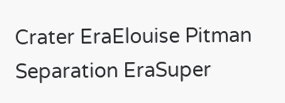Crater EraElouise Pitman
Separation EraSuper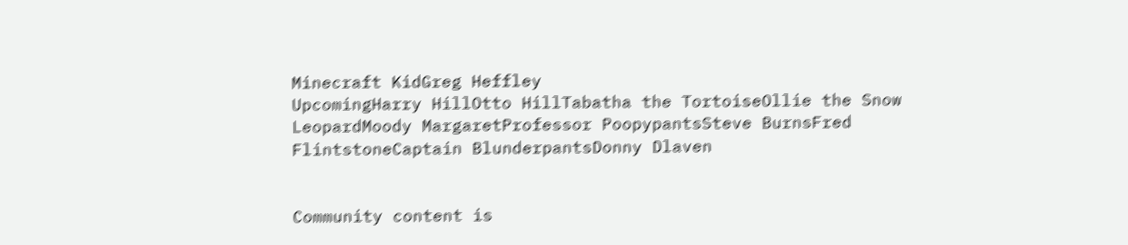Minecraft KidGreg Heffley
UpcomingHarry HillOtto HillTabatha the TortoiseOllie the Snow LeopardMoody MargaretProfessor PoopypantsSteve BurnsFred FlintstoneCaptain BlunderpantsDonny Dlaven


Community content is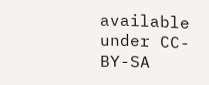available under CC-BY-SA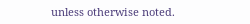unless otherwise noted.